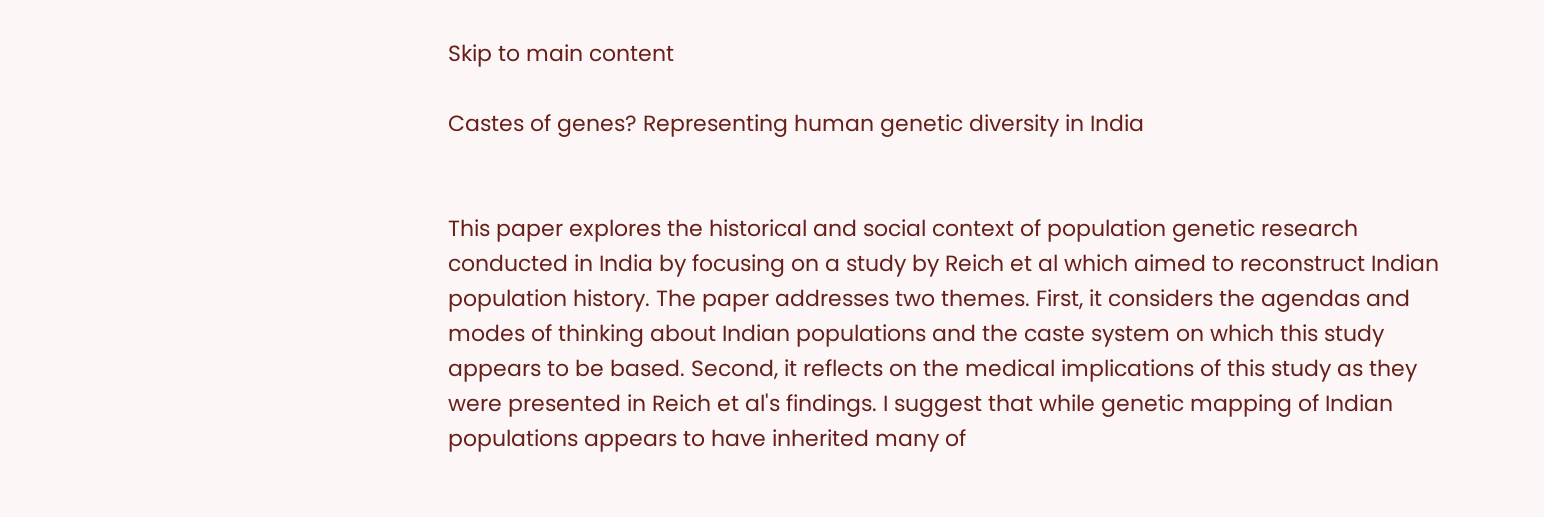Skip to main content

Castes of genes? Representing human genetic diversity in India


This paper explores the historical and social context of population genetic research conducted in India by focusing on a study by Reich et al which aimed to reconstruct Indian population history. The paper addresses two themes. First, it considers the agendas and modes of thinking about Indian populations and the caste system on which this study appears to be based. Second, it reflects on the medical implications of this study as they were presented in Reich et al's findings. I suggest that while genetic mapping of Indian populations appears to have inherited many of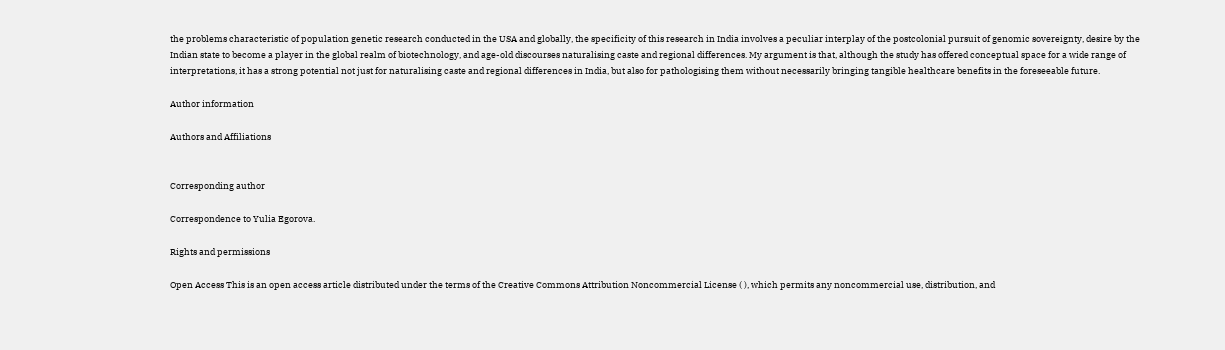the problems characteristic of population genetic research conducted in the USA and globally, the specificity of this research in India involves a peculiar interplay of the postcolonial pursuit of genomic sovereignty, desire by the Indian state to become a player in the global realm of biotechnology, and age-old discourses naturalising caste and regional differences. My argument is that, although the study has offered conceptual space for a wide range of interpretations, it has a strong potential not just for naturalising caste and regional differences in India, but also for pathologising them without necessarily bringing tangible healthcare benefits in the foreseeable future.

Author information

Authors and Affiliations


Corresponding author

Correspondence to Yulia Egorova.

Rights and permissions

Open Access This is an open access article distributed under the terms of the Creative Commons Attribution Noncommercial License ( ), which permits any noncommercial use, distribution, and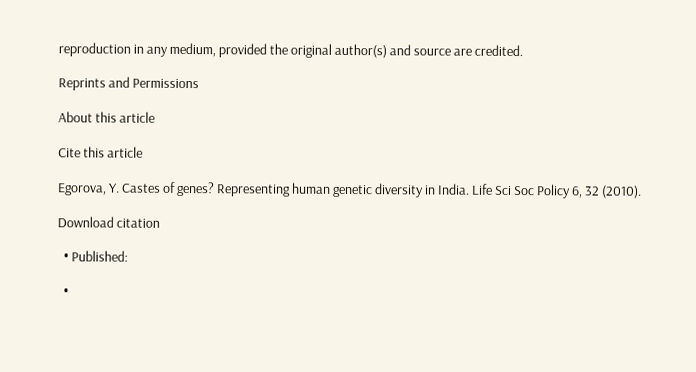reproduction in any medium, provided the original author(s) and source are credited.

Reprints and Permissions

About this article

Cite this article

Egorova, Y. Castes of genes? Representing human genetic diversity in India. Life Sci Soc Policy 6, 32 (2010).

Download citation

  • Published:

  •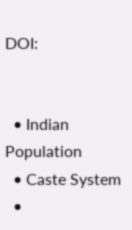DOI:


  • Indian Population
  • Caste System
  •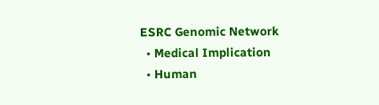ESRC Genomic Network
  • Medical Implication
  • Human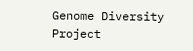Genome Diversity Project